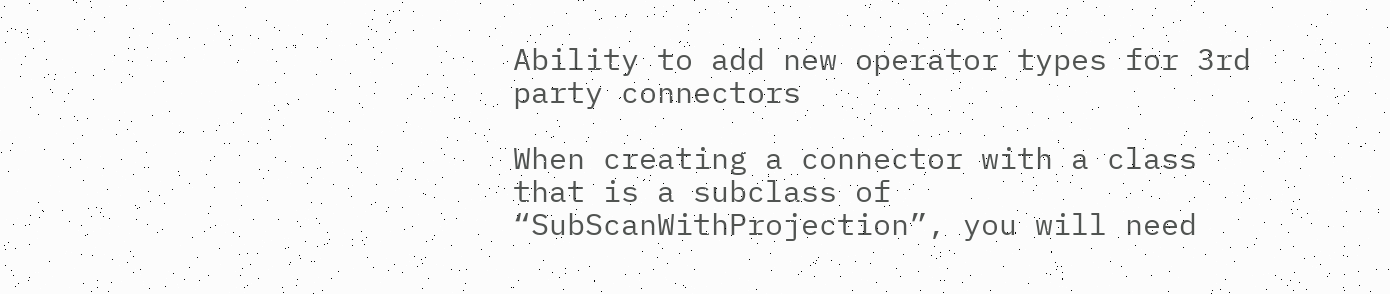Ability to add new operator types for 3rd party connectors

When creating a connector with a class that is a subclass of “SubScanWithProjection”, you will need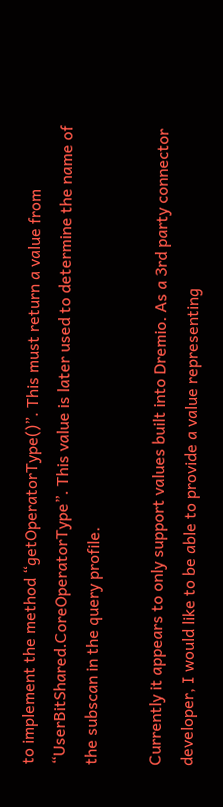to implement the method “getOperatorType()”. This must return a value from “UserBitShared.CoreOperatorType”. This value is later used to determine the name of the subscan in the query profile.

Currently it appears to only support values built into Dremio. As a 3rd party connector developer, I would like to be able to provide a value representing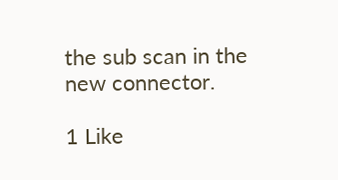the sub scan in the new connector.

1 Like